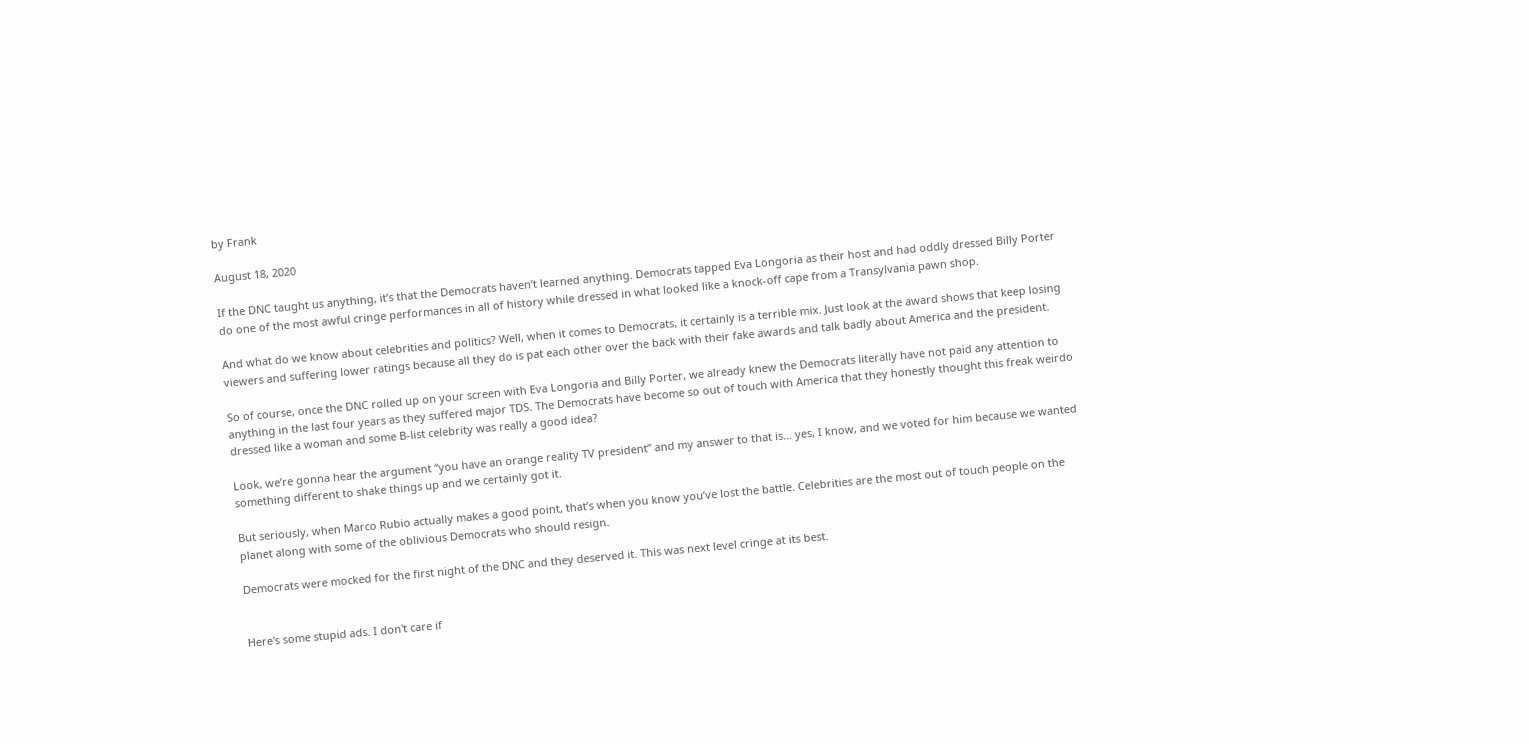by Frank

August 18, 2020

If the DNC taught us anything, it’s that the Democrats haven’t learned anything. Democrats tapped Eva Longoria as their host and had oddly dressed Billy Porter do one of the most awful cringe performances in all of history while dressed in what looked like a knock-off cape from a Transylvania pawn shop.

And what do we know about celebrities and politics? Well, when it comes to Democrats, it certainly is a terrible mix. Just look at the award shows that keep losing viewers and suffering lower ratings because all they do is pat each other over the back with their fake awards and talk badly about America and the president.

So of course, once the DNC rolled up on your screen with Eva Longoria and Billy Porter, we already knew the Democrats literally have not paid any attention to anything in the last four years as they suffered major TDS. The Democrats have become so out of touch with America that they honestly thought this freak weirdo dressed like a woman and some B-list celebrity was really a good idea?

Look, we’re gonna hear the argument “you have an orange reality TV president” and my answer to that is… yes, I know, and we voted for him because we wanted something different to shake things up and we certainly got it.

But seriously, when Marco Rubio actually makes a good point, that’s when you know you’ve lost the battle. Celebrities are the most out of touch people on the planet along with some of the oblivious Democrats who should resign.

Democrats were mocked for the first night of the DNC and they deserved it. This was next level cringe at its best.


Here's some stupid ads. I don't care if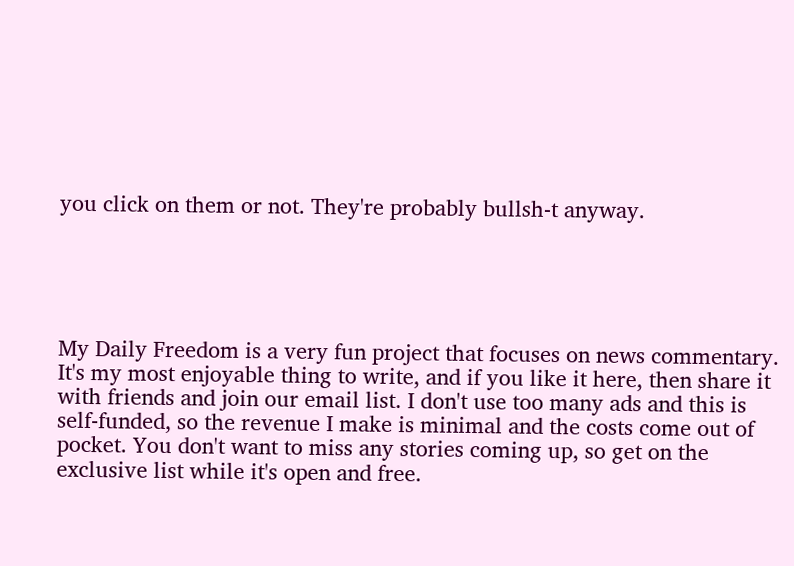you click on them or not. They're probably bullsh-t anyway.





My Daily Freedom is a very fun project that focuses on news commentary. It's my most enjoyable thing to write, and if you like it here, then share it with friends and join our email list. I don't use too many ads and this is self-funded, so the revenue I make is minimal and the costs come out of pocket. You don't want to miss any stories coming up, so get on the exclusive list while it's open and free.